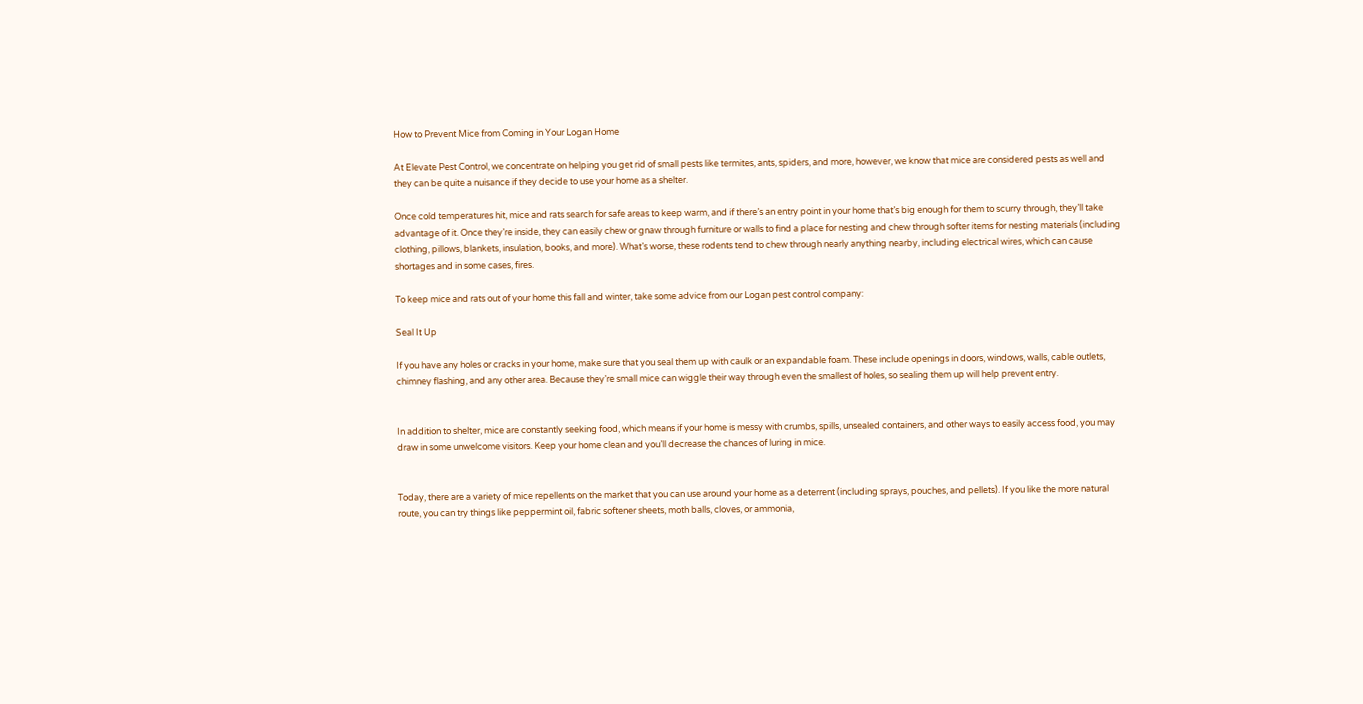How to Prevent Mice from Coming in Your Logan Home

At Elevate Pest Control, we concentrate on helping you get rid of small pests like termites, ants, spiders, and more, however, we know that mice are considered pests as well and they can be quite a nuisance if they decide to use your home as a shelter.

Once cold temperatures hit, mice and rats search for safe areas to keep warm, and if there’s an entry point in your home that’s big enough for them to scurry through, they’ll take advantage of it. Once they’re inside, they can easily chew or gnaw through furniture or walls to find a place for nesting and chew through softer items for nesting materials (including clothing, pillows, blankets, insulation, books, and more). What’s worse, these rodents tend to chew through nearly anything nearby, including electrical wires, which can cause shortages and in some cases, fires.

To keep mice and rats out of your home this fall and winter, take some advice from our Logan pest control company:

Seal It Up

If you have any holes or cracks in your home, make sure that you seal them up with caulk or an expandable foam. These include openings in doors, windows, walls, cable outlets, chimney flashing, and any other area. Because they’re small mice can wiggle their way through even the smallest of holes, so sealing them up will help prevent entry.


In addition to shelter, mice are constantly seeking food, which means if your home is messy with crumbs, spills, unsealed containers, and other ways to easily access food, you may draw in some unwelcome visitors. Keep your home clean and you’ll decrease the chances of luring in mice.


Today, there are a variety of mice repellents on the market that you can use around your home as a deterrent (including sprays, pouches, and pellets). If you like the more natural route, you can try things like peppermint oil, fabric softener sheets, moth balls, cloves, or ammonia,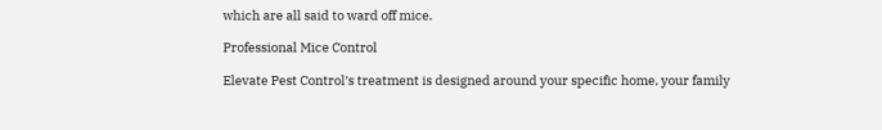which are all said to ward off mice.

Professional Mice Control

Elevate Pest Control’s treatment is designed around your specific home, your family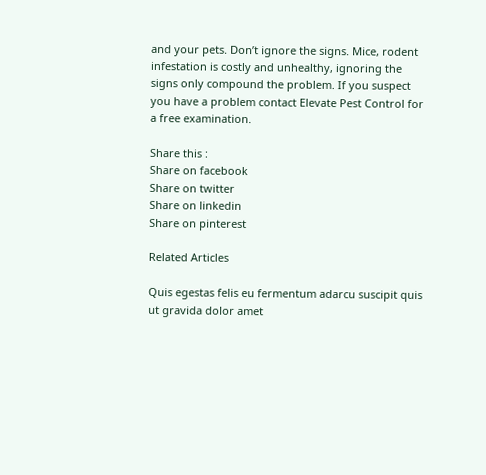and your pets. Don’t ignore the signs. Mice, rodent infestation is costly and unhealthy, ignoring the signs only compound the problem. If you suspect you have a problem contact Elevate Pest Control for a free examination.

Share this :
Share on facebook
Share on twitter
Share on linkedin
Share on pinterest

Related Articles

Quis egestas felis eu fermentum adarcu suscipit quis ut gravida dolor amet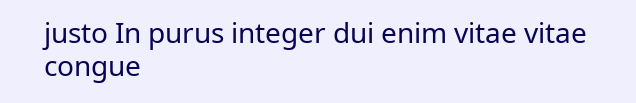justo In purus integer dui enim vitae vitae congue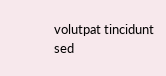volutpat tincidunt sed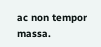ac non tempor massa.